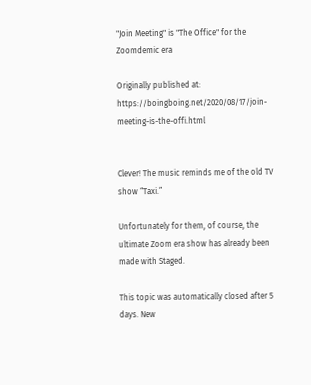"Join Meeting" is "The Office" for the Zoomdemic era

Originally published at: https://boingboing.net/2020/08/17/join-meeting-is-the-offi.html


Clever! The music reminds me of the old TV show “Taxi.”

Unfortunately for them, of course, the ultimate Zoom era show has already been made with Staged.

This topic was automatically closed after 5 days. New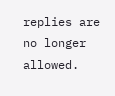replies are no longer allowed.